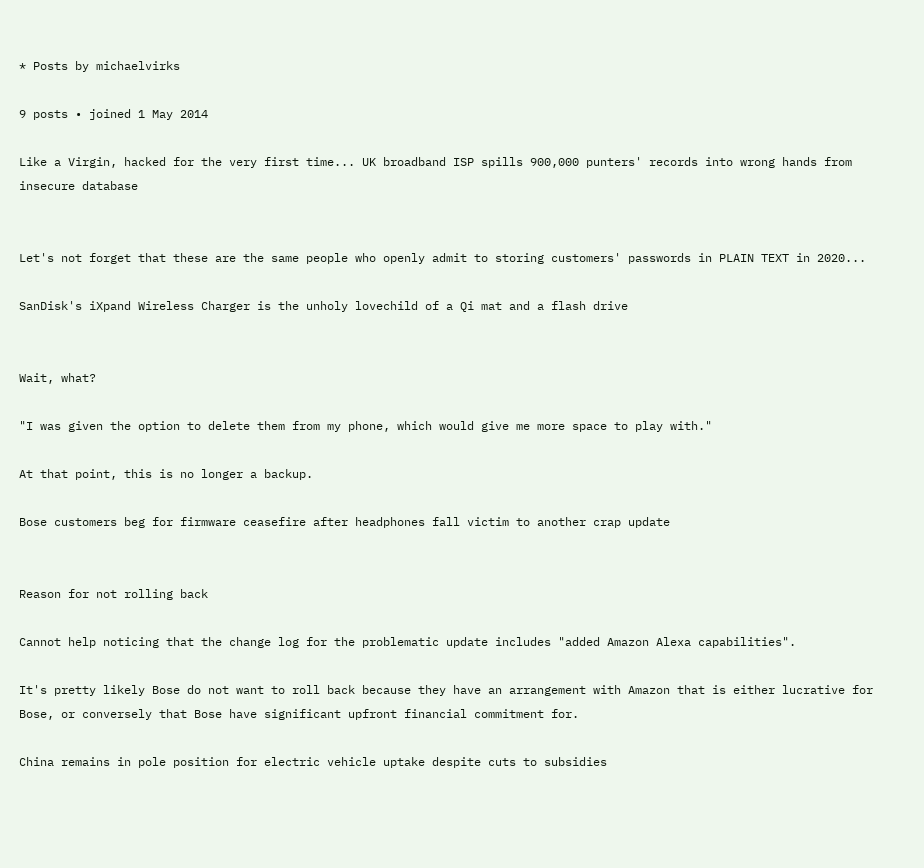* Posts by michaelvirks

9 posts • joined 1 May 2014

Like a Virgin, hacked for the very first time... UK broadband ISP spills 900,000 punters' records into wrong hands from insecure database


Let's not forget that these are the same people who openly admit to storing customers' passwords in PLAIN TEXT in 2020...

SanDisk's iXpand Wireless Charger is the unholy lovechild of a Qi mat and a flash drive


Wait, what?

"I was given the option to delete them from my phone, which would give me more space to play with."

At that point, this is no longer a backup.

Bose customers beg for firmware ceasefire after headphones fall victim to another crap update


Reason for not rolling back

Cannot help noticing that the change log for the problematic update includes "added Amazon Alexa capabilities".

It's pretty likely Bose do not want to roll back because they have an arrangement with Amazon that is either lucrative for Bose, or conversely that Bose have significant upfront financial commitment for.

China remains in pole position for electric vehicle uptake despite cuts to subsidies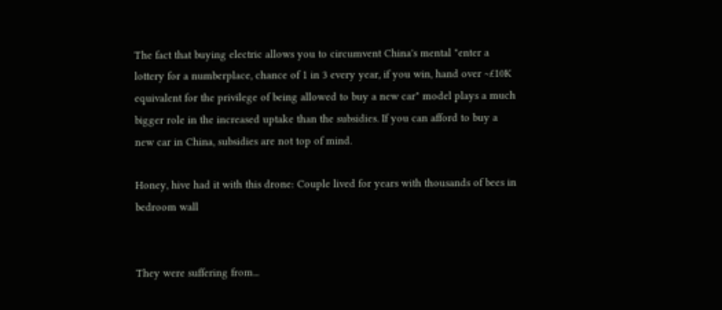The fact that buying electric allows you to circumvent China's mental "enter a lottery for a numberplace, chance of 1 in 3 every year, if you win, hand over ~£10K equivalent for the privilege of being allowed to buy a new car" model plays a much bigger role in the increased uptake than the subsidies. If you can afford to buy a new car in China, subsidies are not top of mind.

Honey, hive had it with this drone: Couple lived for years with thousands of bees in bedroom wall


They were suffering from...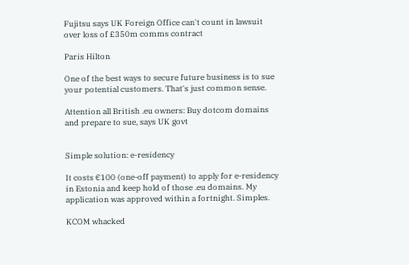Fujitsu says UK Foreign Office can't count in lawsuit over loss of £350m comms contract

Paris Hilton

One of the best ways to secure future business is to sue your potential customers. That's just common sense.

Attention all British .eu owners: Buy dotcom domains and prepare to sue, says UK govt


Simple solution: e-residency

It costs €100 (one-off payment) to apply for e-residency in Estonia and keep hold of those .eu domains. My application was approved within a fortnight. Simples.

KCOM whacked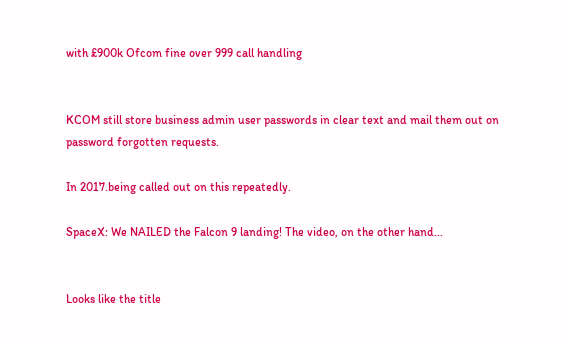with £900k Ofcom fine over 999 call handling


KCOM still store business admin user passwords in clear text and mail them out on password forgotten requests.

In 2017.being called out on this repeatedly.

SpaceX: We NAILED the Falcon 9 landing! The video, on the other hand...


Looks like the title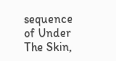sequence of Under The Skin,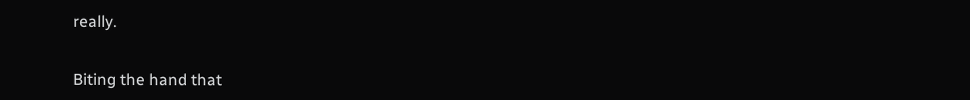really.


Biting the hand that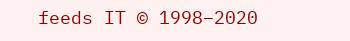feeds IT © 1998–2020